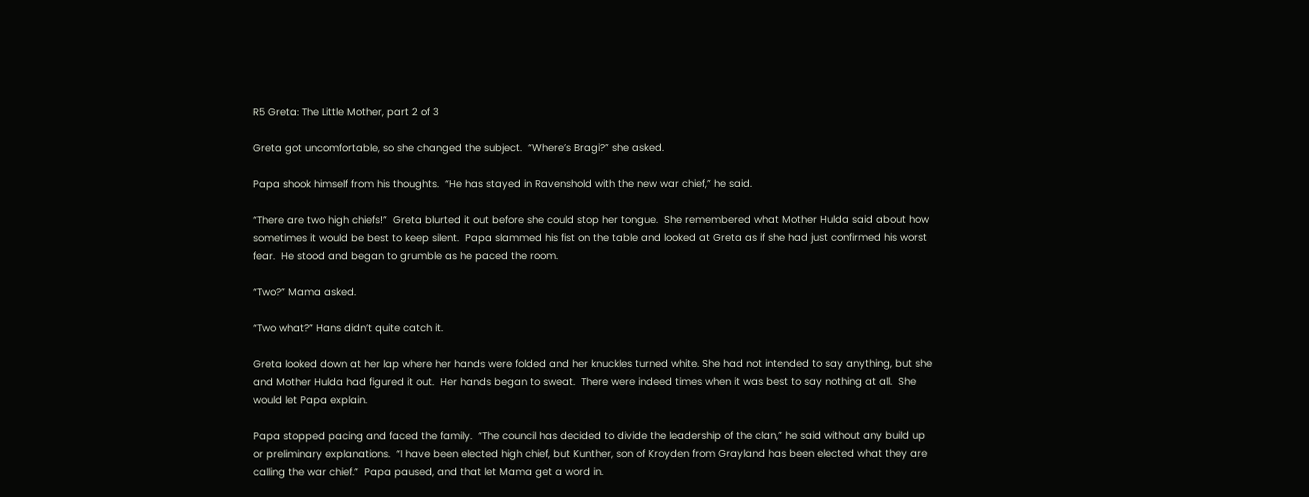R5 Greta: The Little Mother, part 2 of 3

Greta got uncomfortable, so she changed the subject.  “Where’s Bragi?” she asked.

Papa shook himself from his thoughts.  “He has stayed in Ravenshold with the new war chief,” he said.

“There are two high chiefs!”  Greta blurted it out before she could stop her tongue.  She remembered what Mother Hulda said about how sometimes it would be best to keep silent.  Papa slammed his fist on the table and looked at Greta as if she had just confirmed his worst fear.  He stood and began to grumble as he paced the room.

“Two?” Mama asked.

“Two what?” Hans didn’t quite catch it.

Greta looked down at her lap where her hands were folded and her knuckles turned white. She had not intended to say anything, but she and Mother Hulda had figured it out.  Her hands began to sweat.  There were indeed times when it was best to say nothing at all.  She would let Papa explain.

Papa stopped pacing and faced the family.  “The council has decided to divide the leadership of the clan,” he said without any build up or preliminary explanations.  “I have been elected high chief, but Kunther, son of Kroyden from Grayland has been elected what they are calling the war chief.”  Papa paused, and that let Mama get a word in.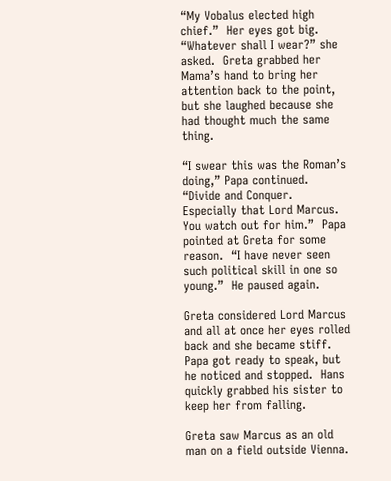“My Vobalus elected high chief.”  Her eyes got big.  “Whatever shall I wear?” she asked.  Greta grabbed her Mama’s hand to bring her attention back to the point, but she laughed because she had thought much the same thing.

“I swear this was the Roman’s doing,” Papa continued.  “Divide and Conquer.  Especially that Lord Marcus.  You watch out for him.”  Papa pointed at Greta for some reason.  “I have never seen such political skill in one so young.”  He paused again.

Greta considered Lord Marcus and all at once her eyes rolled back and she became stiff. Papa got ready to speak, but he noticed and stopped.  Hans quickly grabbed his sister to keep her from falling.

Greta saw Marcus as an old man on a field outside Vienna.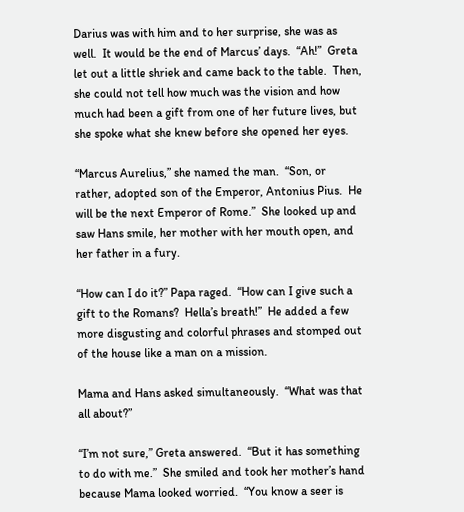Darius was with him and to her surprise, she was as well.  It would be the end of Marcus’ days.  “Ah!”  Greta let out a little shriek and came back to the table.  Then, she could not tell how much was the vision and how much had been a gift from one of her future lives, but she spoke what she knew before she opened her eyes.

“Marcus Aurelius,” she named the man.  “Son, or rather, adopted son of the Emperor, Antonius Pius.  He will be the next Emperor of Rome.”  She looked up and saw Hans smile, her mother with her mouth open, and her father in a fury.

“How can I do it?” Papa raged.  “How can I give such a gift to the Romans?  Hella’s breath!”  He added a few more disgusting and colorful phrases and stomped out of the house like a man on a mission.

Mama and Hans asked simultaneously.  “What was that all about?”

“I’m not sure,” Greta answered.  “But it has something to do with me.”  She smiled and took her mother’s hand because Mama looked worried.  “You know a seer is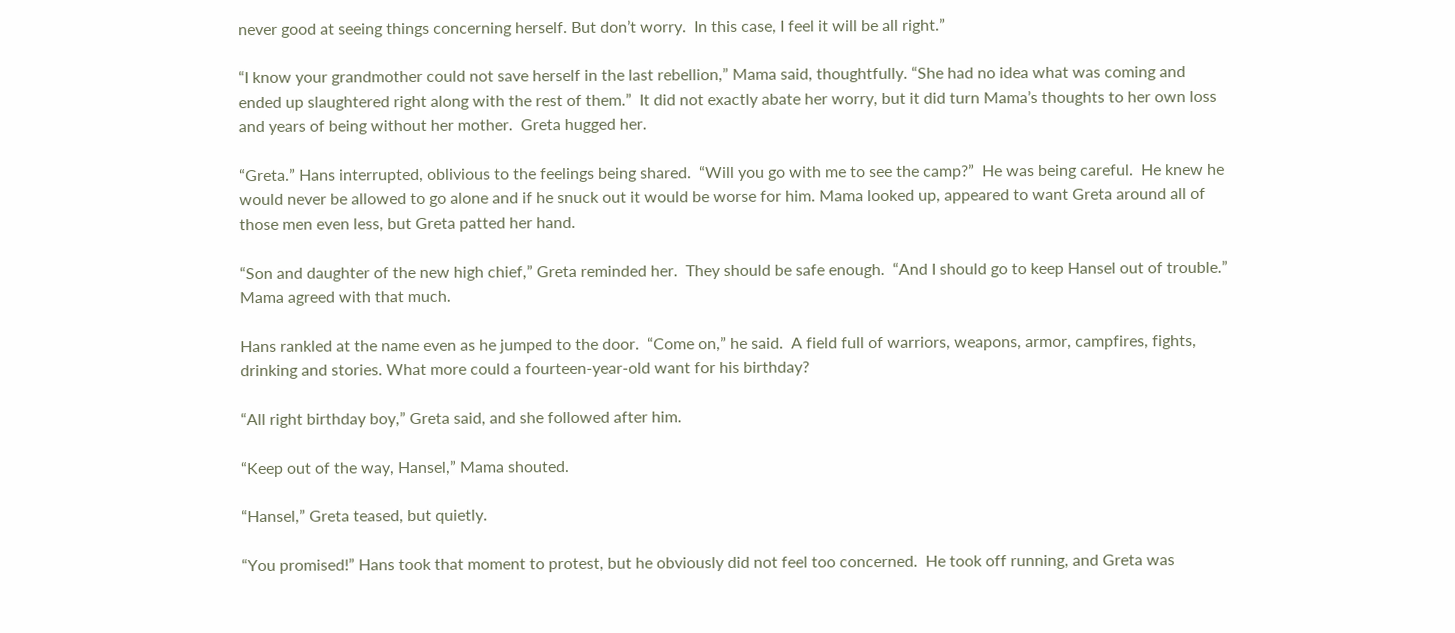never good at seeing things concerning herself. But don’t worry.  In this case, I feel it will be all right.”

“I know your grandmother could not save herself in the last rebellion,” Mama said, thoughtfully. “She had no idea what was coming and ended up slaughtered right along with the rest of them.”  It did not exactly abate her worry, but it did turn Mama’s thoughts to her own loss and years of being without her mother.  Greta hugged her.

“Greta.” Hans interrupted, oblivious to the feelings being shared.  “Will you go with me to see the camp?”  He was being careful.  He knew he would never be allowed to go alone and if he snuck out it would be worse for him. Mama looked up, appeared to want Greta around all of those men even less, but Greta patted her hand.

“Son and daughter of the new high chief,” Greta reminded her.  They should be safe enough.  “And I should go to keep Hansel out of trouble.”  Mama agreed with that much.

Hans rankled at the name even as he jumped to the door.  “Come on,” he said.  A field full of warriors, weapons, armor, campfires, fights, drinking and stories. What more could a fourteen-year-old want for his birthday?

“All right birthday boy,” Greta said, and she followed after him.

“Keep out of the way, Hansel,” Mama shouted.

“Hansel,” Greta teased, but quietly.

“You promised!” Hans took that moment to protest, but he obviously did not feel too concerned.  He took off running, and Greta was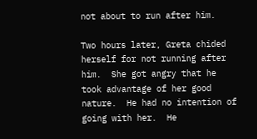not about to run after him.

Two hours later, Greta chided herself for not running after him.  She got angry that he took advantage of her good nature.  He had no intention of going with her.  He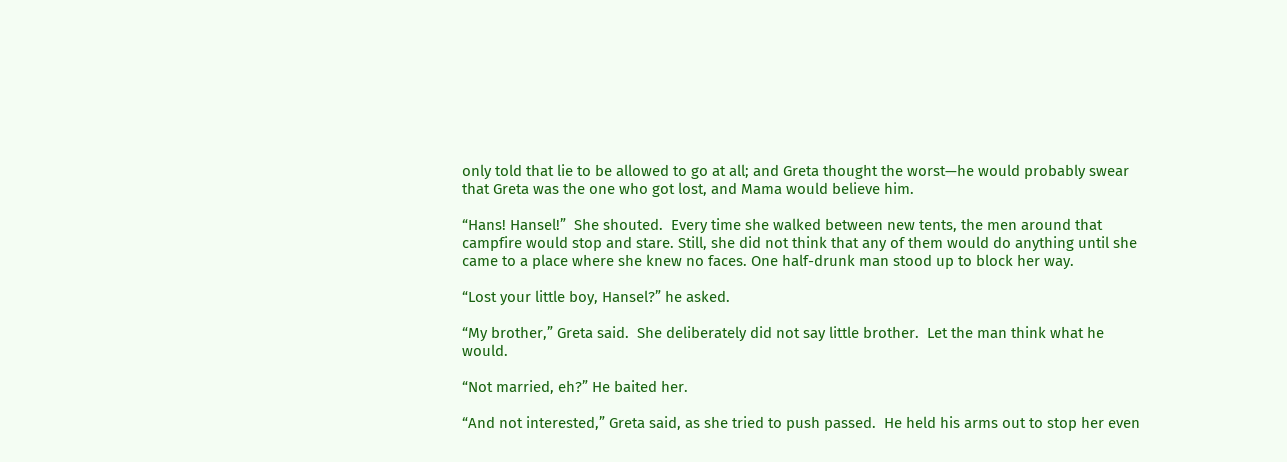only told that lie to be allowed to go at all; and Greta thought the worst—he would probably swear that Greta was the one who got lost, and Mama would believe him.

“Hans! Hansel!”  She shouted.  Every time she walked between new tents, the men around that campfire would stop and stare. Still, she did not think that any of them would do anything until she came to a place where she knew no faces. One half-drunk man stood up to block her way.

“Lost your little boy, Hansel?” he asked.

“My brother,” Greta said.  She deliberately did not say little brother.  Let the man think what he would.

“Not married, eh?” He baited her.

“And not interested,” Greta said, as she tried to push passed.  He held his arms out to stop her even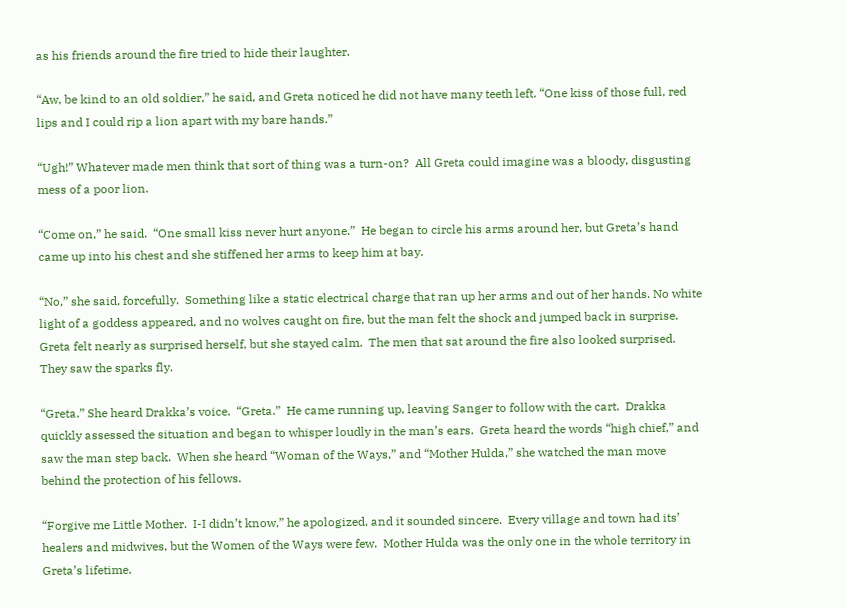as his friends around the fire tried to hide their laughter.

“Aw, be kind to an old soldier,” he said, and Greta noticed he did not have many teeth left. “One kiss of those full, red lips and I could rip a lion apart with my bare hands.”

“Ugh!” Whatever made men think that sort of thing was a turn-on?  All Greta could imagine was a bloody, disgusting mess of a poor lion.

“Come on,” he said.  “One small kiss never hurt anyone.”  He began to circle his arms around her, but Greta’s hand came up into his chest and she stiffened her arms to keep him at bay.

“No,” she said, forcefully.  Something like a static electrical charge that ran up her arms and out of her hands. No white light of a goddess appeared, and no wolves caught on fire, but the man felt the shock and jumped back in surprise.  Greta felt nearly as surprised herself, but she stayed calm.  The men that sat around the fire also looked surprised.  They saw the sparks fly.

“Greta.” She heard Drakka’s voice.  “Greta.”  He came running up, leaving Sanger to follow with the cart.  Drakka quickly assessed the situation and began to whisper loudly in the man’s ears.  Greta heard the words “high chief,” and saw the man step back.  When she heard “Woman of the Ways,” and “Mother Hulda,” she watched the man move behind the protection of his fellows.

“Forgive me Little Mother.  I-I didn’t know,” he apologized, and it sounded sincere.  Every village and town had its’ healers and midwives, but the Women of the Ways were few.  Mother Hulda was the only one in the whole territory in Greta’s lifetime.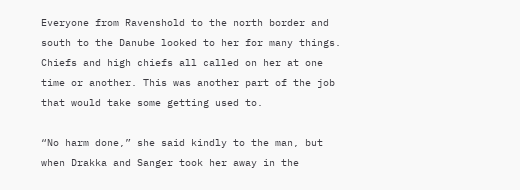Everyone from Ravenshold to the north border and south to the Danube looked to her for many things.  Chiefs and high chiefs all called on her at one time or another. This was another part of the job that would take some getting used to.

“No harm done,” she said kindly to the man, but when Drakka and Sanger took her away in the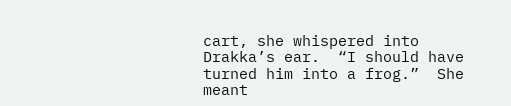cart, she whispered into Drakka’s ear.  “I should have turned him into a frog.”  She meant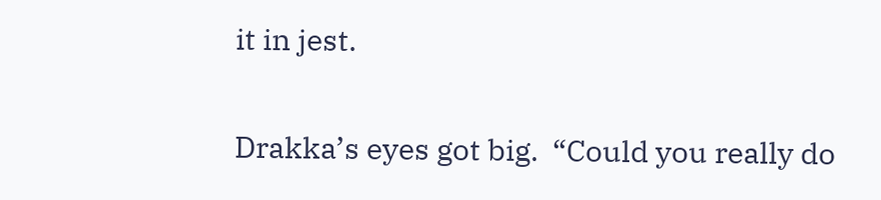it in jest.

Drakka’s eyes got big.  “Could you really do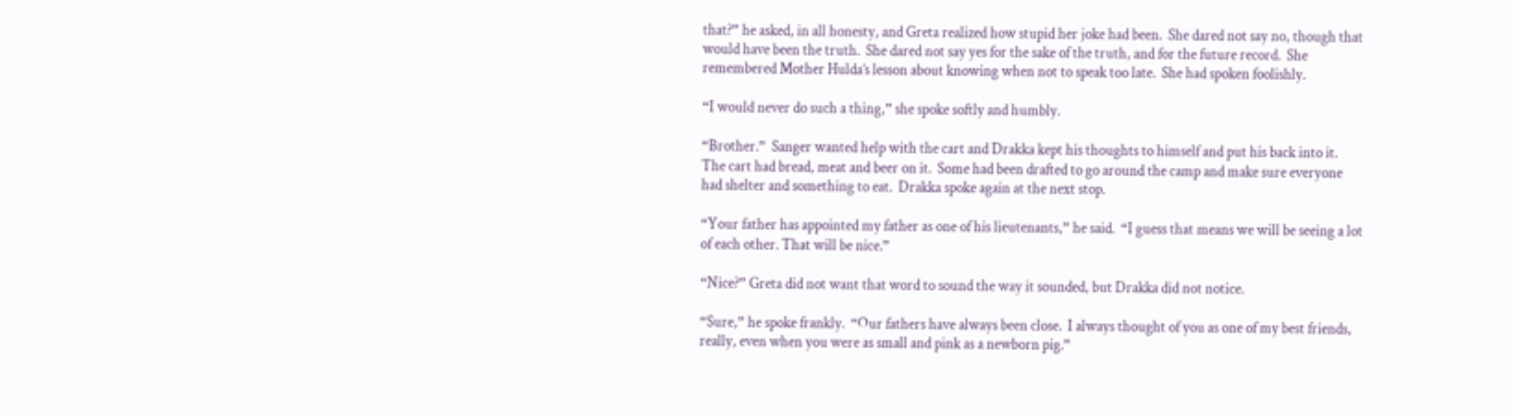that?” he asked, in all honesty, and Greta realized how stupid her joke had been.  She dared not say no, though that would have been the truth.  She dared not say yes for the sake of the truth, and for the future record.  She remembered Mother Hulda’s lesson about knowing when not to speak too late.  She had spoken foolishly.

“I would never do such a thing,” she spoke softly and humbly.

“Brother.”  Sanger wanted help with the cart and Drakka kept his thoughts to himself and put his back into it.  The cart had bread, meat and beer on it.  Some had been drafted to go around the camp and make sure everyone had shelter and something to eat.  Drakka spoke again at the next stop.

“Your father has appointed my father as one of his lieutenants,” he said.  “I guess that means we will be seeing a lot of each other. That will be nice.”

“Nice?” Greta did not want that word to sound the way it sounded, but Drakka did not notice.

“Sure,” he spoke frankly.  “Our fathers have always been close.  I always thought of you as one of my best friends, really, even when you were as small and pink as a newborn pig.”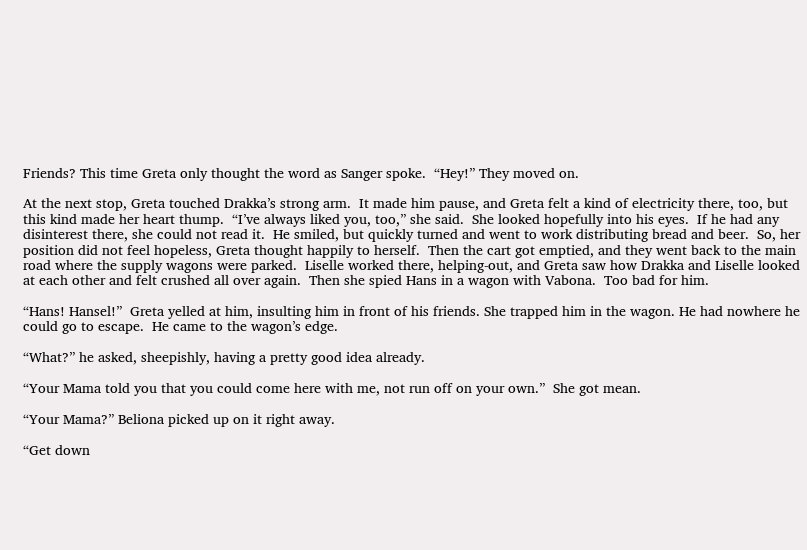Friends? This time Greta only thought the word as Sanger spoke.  “Hey!” They moved on.

At the next stop, Greta touched Drakka’s strong arm.  It made him pause, and Greta felt a kind of electricity there, too, but this kind made her heart thump.  “I’ve always liked you, too,” she said.  She looked hopefully into his eyes.  If he had any disinterest there, she could not read it.  He smiled, but quickly turned and went to work distributing bread and beer.  So, her position did not feel hopeless, Greta thought happily to herself.  Then the cart got emptied, and they went back to the main road where the supply wagons were parked.  Liselle worked there, helping-out, and Greta saw how Drakka and Liselle looked at each other and felt crushed all over again.  Then she spied Hans in a wagon with Vabona.  Too bad for him.

“Hans! Hansel!”  Greta yelled at him, insulting him in front of his friends. She trapped him in the wagon. He had nowhere he could go to escape.  He came to the wagon’s edge.

“What?” he asked, sheepishly, having a pretty good idea already.

“Your Mama told you that you could come here with me, not run off on your own.”  She got mean.

“Your Mama?” Beliona picked up on it right away.

“Get down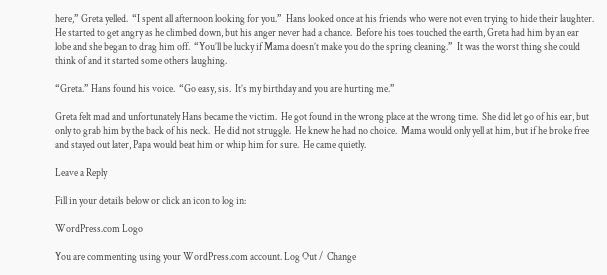here,” Greta yelled.  “I spent all afternoon looking for you.”  Hans looked once at his friends who were not even trying to hide their laughter.  He started to get angry as he climbed down, but his anger never had a chance.  Before his toes touched the earth, Greta had him by an ear lobe and she began to drag him off.  “You’ll be lucky if Mama doesn’t make you do the spring cleaning.”  It was the worst thing she could think of and it started some others laughing.

“Greta.” Hans found his voice.  “Go easy, sis.  It’s my birthday and you are hurting me.”

Greta felt mad and unfortunately Hans became the victim.  He got found in the wrong place at the wrong time.  She did let go of his ear, but only to grab him by the back of his neck.  He did not struggle.  He knew he had no choice.  Mama would only yell at him, but if he broke free and stayed out later, Papa would beat him or whip him for sure.  He came quietly.

Leave a Reply

Fill in your details below or click an icon to log in:

WordPress.com Logo

You are commenting using your WordPress.com account. Log Out /  Change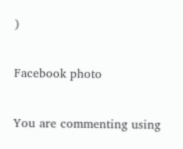)

Facebook photo

You are commenting using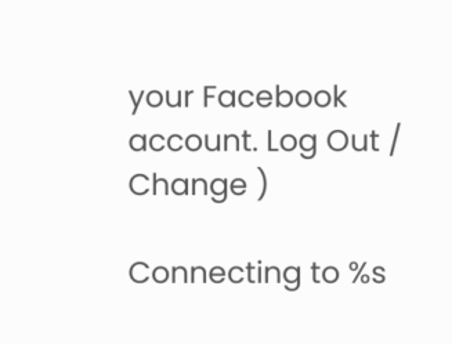your Facebook account. Log Out /  Change )

Connecting to %s